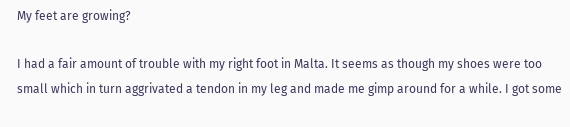My feet are growing?

I had a fair amount of trouble with my right foot in Malta. It seems as though my shoes were too small which in turn aggrivated a tendon in my leg and made me gimp around for a while. I got some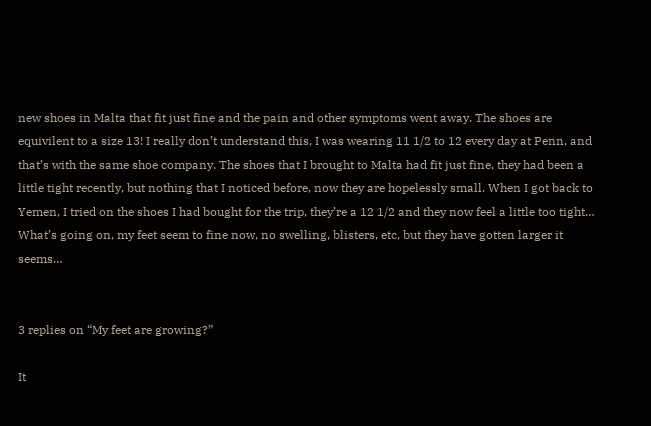new shoes in Malta that fit just fine and the pain and other symptoms went away. The shoes are equivilent to a size 13! I really don’t understand this, I was wearing 11 1/2 to 12 every day at Penn, and that’s with the same shoe company. The shoes that I brought to Malta had fit just fine, they had been a little tight recently, but nothing that I noticed before, now they are hopelessly small. When I got back to Yemen, I tried on the shoes I had bought for the trip, they’re a 12 1/2 and they now feel a little too tight… What’s going on, my feet seem to fine now, no swelling, blisters, etc, but they have gotten larger it seems…


3 replies on “My feet are growing?”

It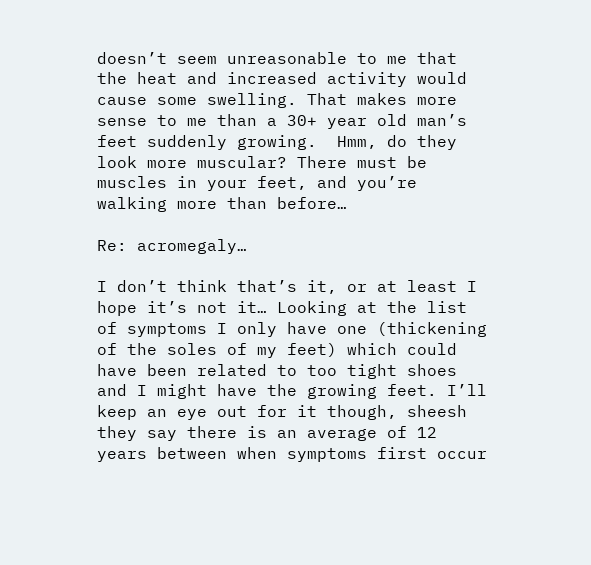doesn’t seem unreasonable to me that the heat and increased activity would cause some swelling. That makes more sense to me than a 30+ year old man’s feet suddenly growing.  Hmm, do they look more muscular? There must be muscles in your feet, and you’re walking more than before…

Re: acromegaly…

I don’t think that’s it, or at least I hope it’s not it… Looking at the list of symptoms I only have one (thickening of the soles of my feet) which could have been related to too tight shoes and I might have the growing feet. I’ll keep an eye out for it though, sheesh they say there is an average of 12 years between when symptoms first occur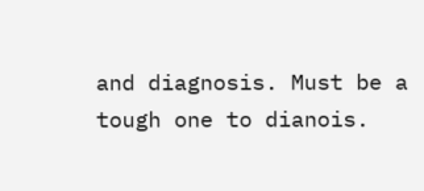and diagnosis. Must be a tough one to dianois.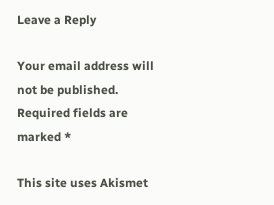Leave a Reply

Your email address will not be published. Required fields are marked *

This site uses Akismet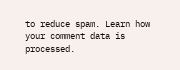to reduce spam. Learn how your comment data is processed.